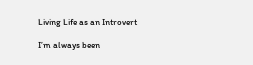Living Life as an Introvert

I’m always been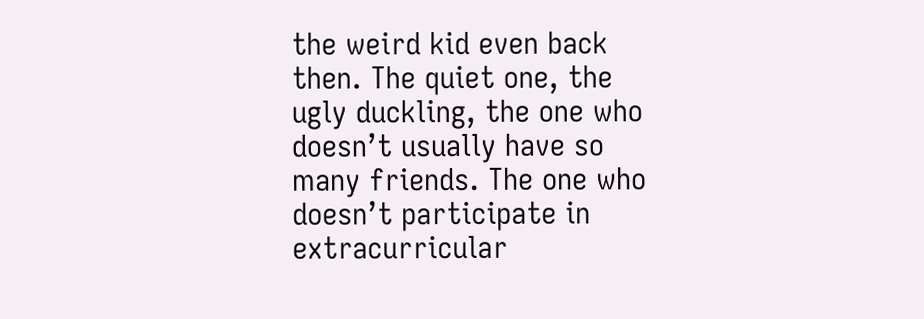the weird kid even back then. The quiet one, the ugly duckling, the one who doesn’t usually have so many friends. The one who doesn’t participate in extracurricular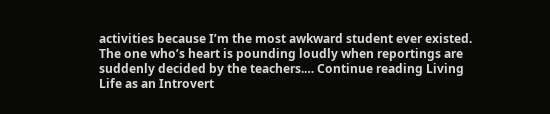activities because I’m the most awkward student ever existed. The one who’s heart is pounding loudly when reportings are suddenly decided by the teachers.… Continue reading Living Life as an Introvert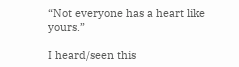“Not everyone has a heart like yours.”

I heard/seen this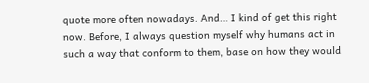quote more often nowadays. And… I kind of get this right now. Before, I always question myself why humans act in such a way that conform to them, base on how they would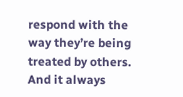respond with the way they’re being treated by others. And it always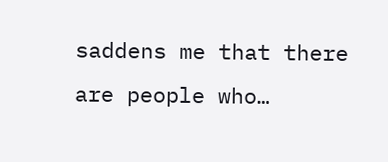saddens me that there are people who…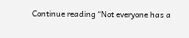Continue reading “Not everyone has a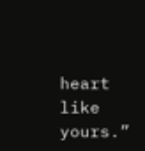heart like yours.”